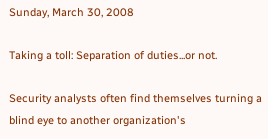Sunday, March 30, 2008

Taking a toll: Separation of duties...or not.

Security analysts often find themselves turning a blind eye to another organization's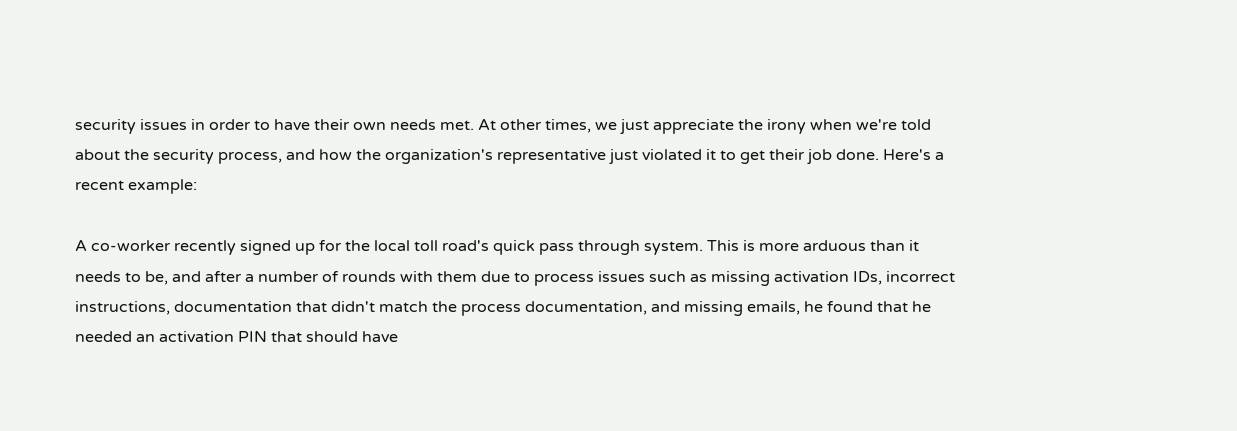security issues in order to have their own needs met. At other times, we just appreciate the irony when we're told about the security process, and how the organization's representative just violated it to get their job done. Here's a recent example:

A co-worker recently signed up for the local toll road's quick pass through system. This is more arduous than it needs to be, and after a number of rounds with them due to process issues such as missing activation IDs, incorrect instructions, documentation that didn't match the process documentation, and missing emails, he found that he needed an activation PIN that should have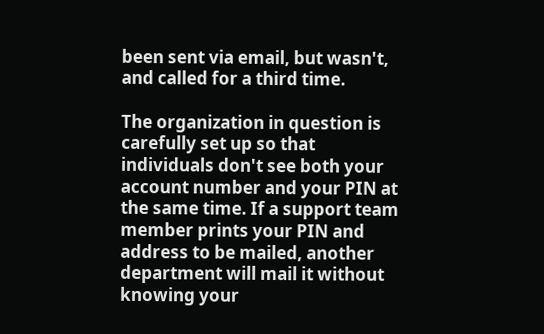been sent via email, but wasn't, and called for a third time.

The organization in question is carefully set up so that individuals don't see both your account number and your PIN at the same time. If a support team member prints your PIN and address to be mailed, another department will mail it without knowing your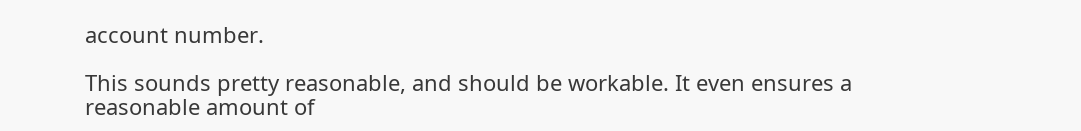account number.

This sounds pretty reasonable, and should be workable. It even ensures a reasonable amount of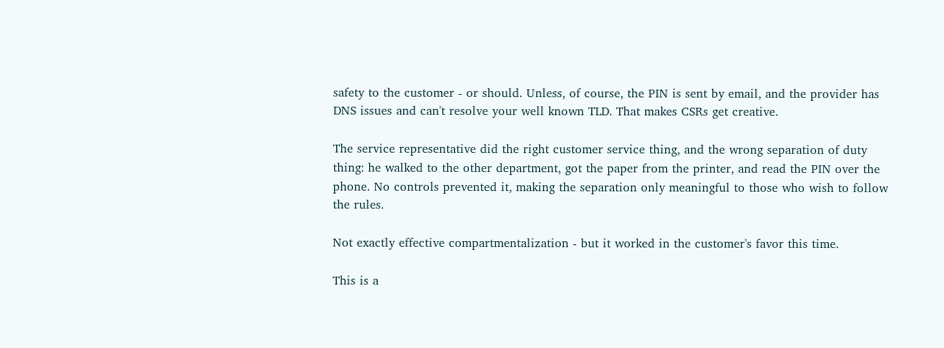safety to the customer - or should. Unless, of course, the PIN is sent by email, and the provider has DNS issues and can't resolve your well known TLD. That makes CSRs get creative.

The service representative did the right customer service thing, and the wrong separation of duty thing: he walked to the other department, got the paper from the printer, and read the PIN over the phone. No controls prevented it, making the separation only meaningful to those who wish to follow the rules.

Not exactly effective compartmentalization - but it worked in the customer's favor this time.

This is a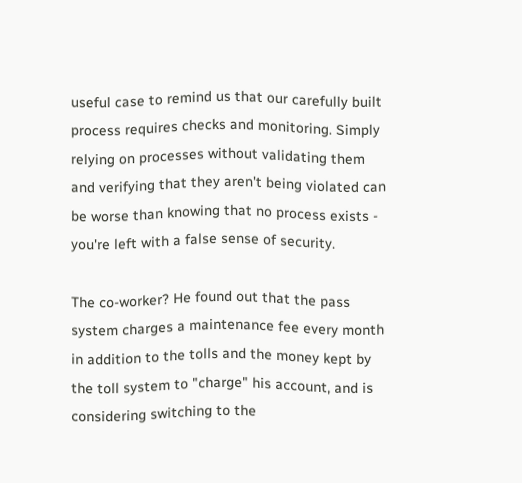useful case to remind us that our carefully built process requires checks and monitoring. Simply relying on processes without validating them and verifying that they aren't being violated can be worse than knowing that no process exists - you're left with a false sense of security.

The co-worker? He found out that the pass system charges a maintenance fee every month in addition to the tolls and the money kept by the toll system to "charge" his account, and is considering switching to the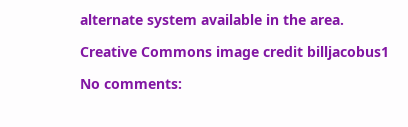alternate system available in the area.

Creative Commons image credit billjacobus1

No comments: